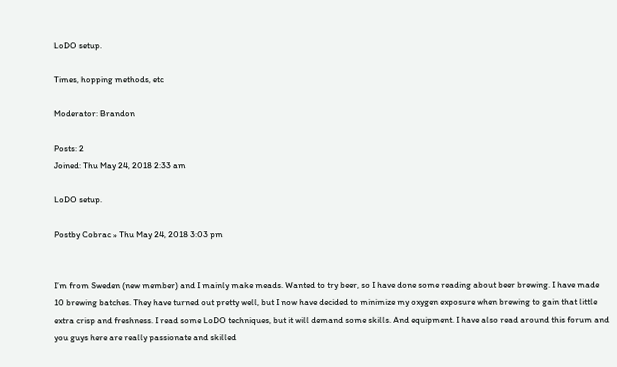LoDO setup.

Times, hopping methods, etc

Moderator: Brandon

Posts: 2
Joined: Thu May 24, 2018 2:33 am

LoDO setup.

Postby Cobrac » Thu May 24, 2018 3:03 pm


I’m from Sweden (new member) and I mainly make meads. Wanted to try beer, so I have done some reading about beer brewing. I have made 10 brewing batches. They have turned out pretty well, but I now have decided to minimize my oxygen exposure when brewing to gain that little extra crisp and freshness. I read some LoDO techniques, but it will demand some skills. And equipment. I have also read around this forum and you guys here are really passionate and skilled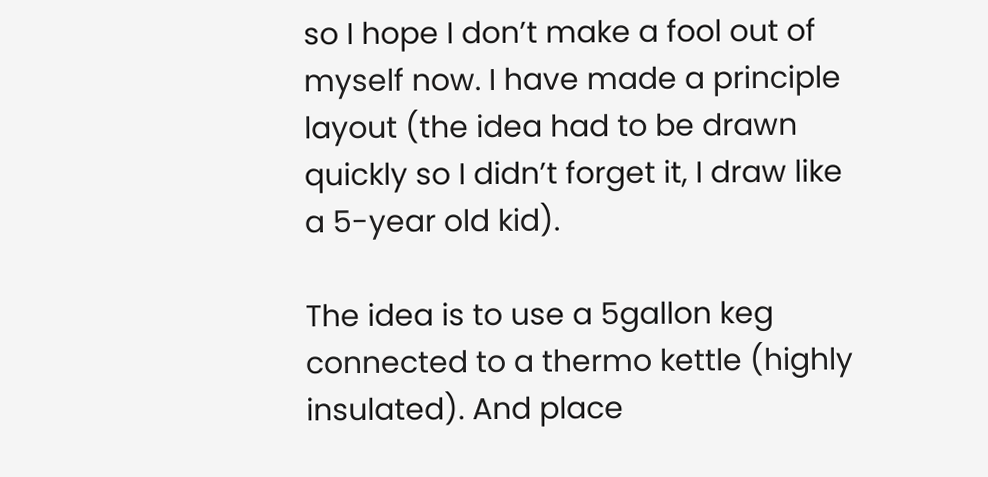so I hope I don’t make a fool out of myself now. I have made a principle layout (the idea had to be drawn quickly so I didn’t forget it, I draw like a 5-year old kid).

The idea is to use a 5gallon keg connected to a thermo kettle (highly insulated). And place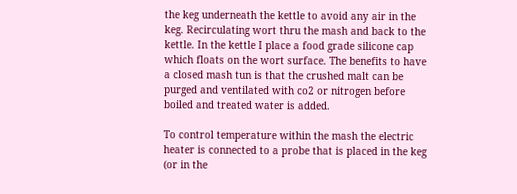the keg underneath the kettle to avoid any air in the keg. Recirculating wort thru the mash and back to the kettle. In the kettle I place a food grade silicone cap which floats on the wort surface. The benefits to have a closed mash tun is that the crushed malt can be purged and ventilated with co2 or nitrogen before boiled and treated water is added.

To control temperature within the mash the electric heater is connected to a probe that is placed in the keg (or in the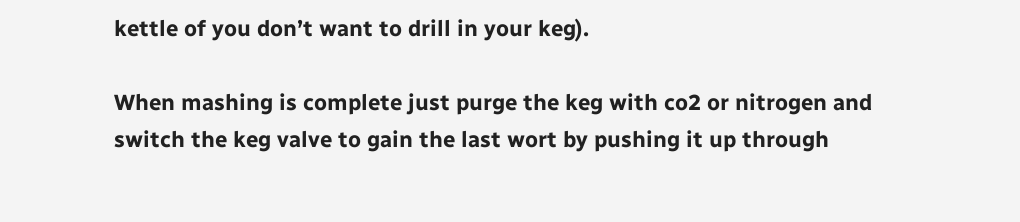kettle of you don’t want to drill in your keg).

When mashing is complete just purge the keg with co2 or nitrogen and switch the keg valve to gain the last wort by pushing it up through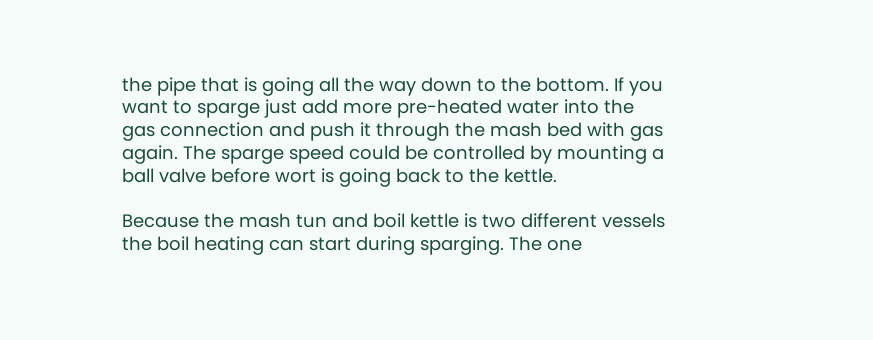the pipe that is going all the way down to the bottom. If you want to sparge just add more pre-heated water into the gas connection and push it through the mash bed with gas again. The sparge speed could be controlled by mounting a ball valve before wort is going back to the kettle.

Because the mash tun and boil kettle is two different vessels the boil heating can start during sparging. The one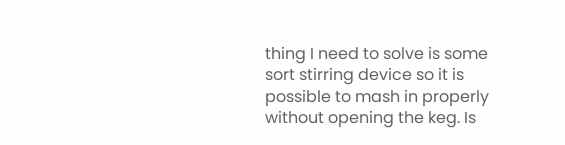thing I need to solve is some sort stirring device so it is possible to mash in properly without opening the keg. Is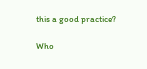this a good practice?

Who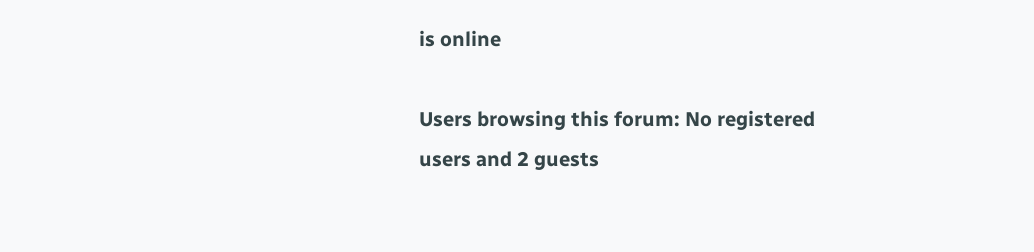is online

Users browsing this forum: No registered users and 2 guests